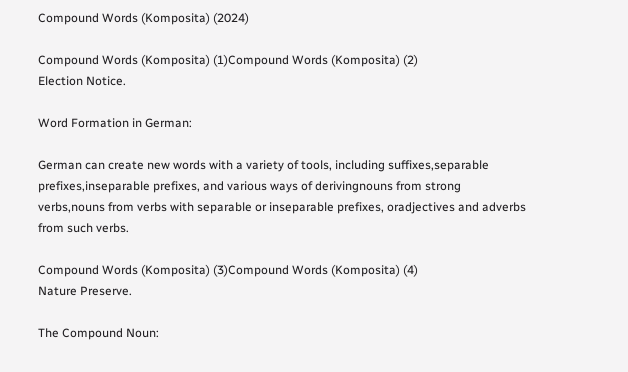Compound Words (Komposita) (2024)

Compound Words (Komposita) (1)Compound Words (Komposita) (2)
Election Notice.

Word Formation in German:

German can create new words with a variety of tools, including suffixes,separable prefixes,inseparable prefixes, and various ways of derivingnouns from strong verbs,nouns from verbs with separable or inseparable prefixes, oradjectives and adverbs from such verbs.

Compound Words (Komposita) (3)Compound Words (Komposita) (4)
Nature Preserve.

The Compound Noun: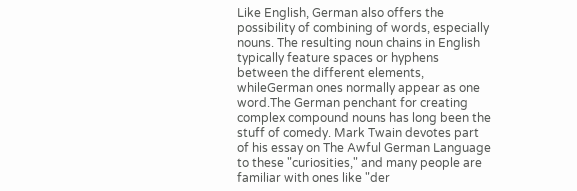Like English, German also offers the possibility of combining of words, especially nouns. The resulting noun chains in English typically feature spaces or hyphens between the different elements, whileGerman ones normally appear as one word.The German penchant for creating complex compound nouns has long been the stuff of comedy. Mark Twain devotes part of his essay on The Awful German Language to these "curiosities," and many people are familiar with ones like "der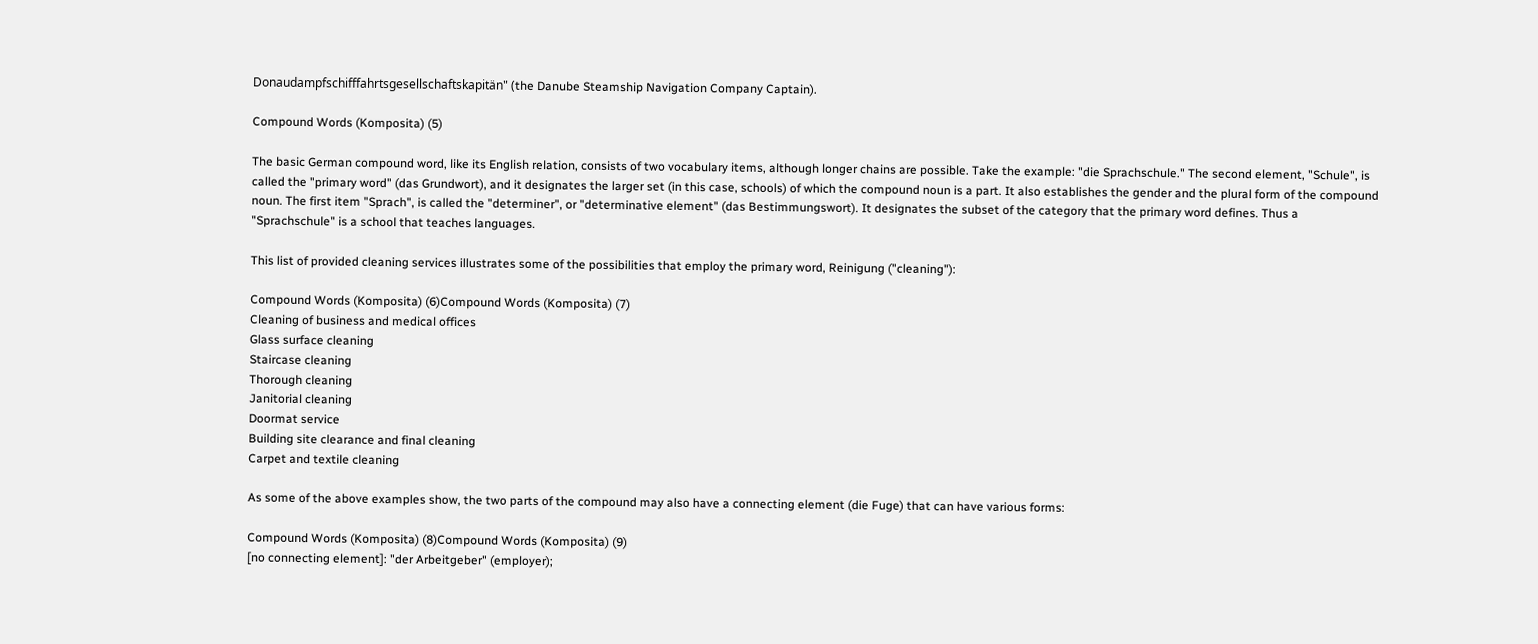Donaudampfschifffahrtsgesellschaftskapitän" (the Danube Steamship Navigation Company Captain).

Compound Words (Komposita) (5)

The basic German compound word, like its English relation, consists of two vocabulary items, although longer chains are possible. Take the example: "die Sprachschule." The second element, "Schule", is called the "primary word" (das Grundwort), and it designates the larger set (in this case, schools) of which the compound noun is a part. It also establishes the gender and the plural form of the compound noun. The first item "Sprach", is called the "determiner", or "determinative element" (das Bestimmungswort). It designates the subset of the category that the primary word defines. Thus a "Sprachschule" is a school that teaches languages.

This list of provided cleaning services illustrates some of the possibilities that employ the primary word, Reinigung ("cleaning"):

Compound Words (Komposita) (6)Compound Words (Komposita) (7)
Cleaning of business and medical offices
Glass surface cleaning
Staircase cleaning
Thorough cleaning
Janitorial cleaning
Doormat service
Building site clearance and final cleaning
Carpet and textile cleaning

As some of the above examples show, the two parts of the compound may also have a connecting element (die Fuge) that can have various forms:

Compound Words (Komposita) (8)Compound Words (Komposita) (9)
[no connecting element]: "der Arbeitgeber" (employer);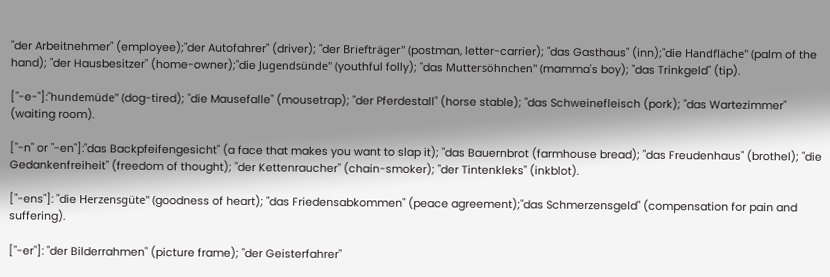"der Arbeitnehmer" (employee);"der Autofahrer" (driver); "der Briefträger" (postman, letter-carrier); "das Gasthaus" (inn);"die Handfläche" (palm of the hand); "der Hausbesitzer" (home-owner);"die Jugendsünde" (youthful folly); "das Muttersöhnchen" (mamma's boy); "das Trinkgeld" (tip).

["-e-"]:"hundemüde" (dog-tired); "die Mausefalle" (mousetrap); "der Pferdestall" (horse stable); "das Schweinefleisch (pork); "das Wartezimmer" (waiting room).

["-n" or "-en"]:"das Backpfeifengesicht" (a face that makes you want to slap it); "das Bauernbrot (farmhouse bread); "das Freudenhaus" (brothel); "die Gedankenfreiheit" (freedom of thought); "der Kettenraucher" (chain-smoker); "der Tintenkleks" (inkblot).

["-ens"]: "die Herzensgüte" (goodness of heart); "das Friedensabkommen" (peace agreement);"das Schmerzensgeld" (compensation for pain and suffering).

["-er"]: "der Bilderrahmen" (picture frame); "der Geisterfahrer"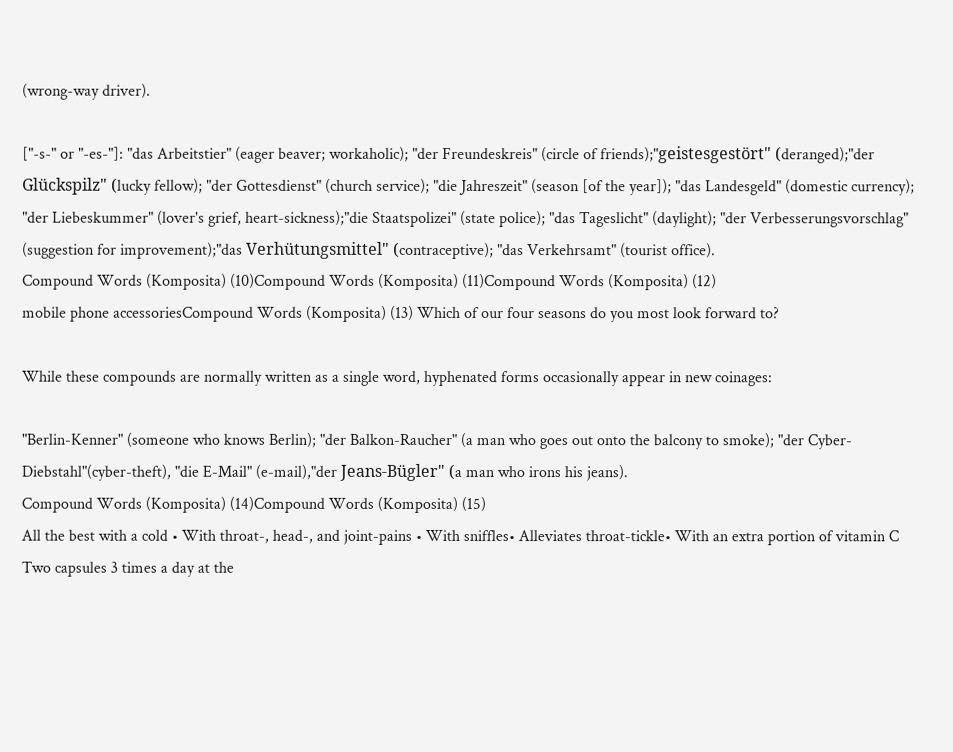(wrong-way driver).

["-s-" or "-es-"]: "das Arbeitstier" (eager beaver; workaholic); "der Freundeskreis" (circle of friends);"geistesgestört" (deranged);"der Glückspilz" (lucky fellow); "der Gottesdienst" (church service); "die Jahreszeit" (season [of the year]); "das Landesgeld" (domestic currency); "der Liebeskummer" (lover's grief, heart-sickness);"die Staatspolizei" (state police); "das Tageslicht" (daylight); "der Verbesserungsvorschlag" (suggestion for improvement);"das Verhütungsmittel" (contraceptive); "das Verkehrsamt" (tourist office).
Compound Words (Komposita) (10)Compound Words (Komposita) (11)Compound Words (Komposita) (12)
mobile phone accessoriesCompound Words (Komposita) (13) Which of our four seasons do you most look forward to?

While these compounds are normally written as a single word, hyphenated forms occasionally appear in new coinages:

"Berlin-Kenner" (someone who knows Berlin); "der Balkon-Raucher" (a man who goes out onto the balcony to smoke); "der Cyber-Diebstahl"(cyber-theft), "die E-Mail" (e-mail),"der Jeans-Bügler" (a man who irons his jeans).
Compound Words (Komposita) (14)Compound Words (Komposita) (15)
All the best with a cold • With throat-, head-, and joint-pains • With sniffles• Alleviates throat-tickle• With an extra portion of vitamin C
Two capsules 3 times a day at the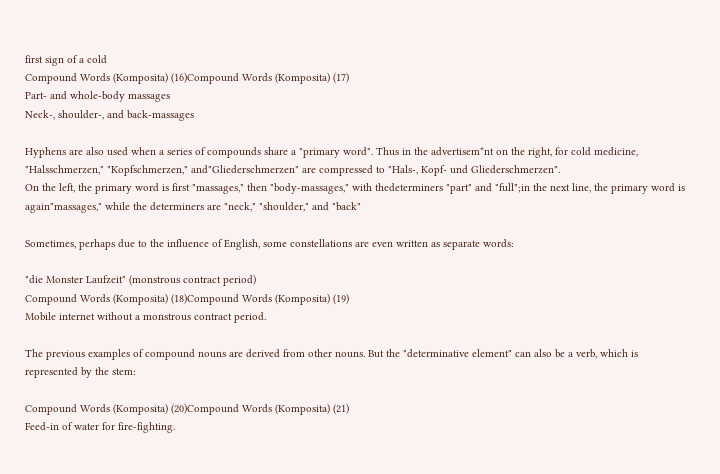first sign of a cold
Compound Words (Komposita) (16)Compound Words (Komposita) (17)
Part- and whole-body massages
Neck-, shoulder-, and back-massages

Hyphens are also used when a series of compounds share a "primary word". Thus in the advertisem*nt on the right, for cold medicine, "Halsschmerzen," "Kopfschmerzen," and"Gliederschmerzen" are compressed to "Hals-, Kopf- und Gliederschmerzen".
On the left, the primary word is first "massages," then "body-massages," with thedeterminers "part" and "full";in the next line, the primary word is again"massages," while the determiners are "neck," "shoulder," and "back"

Sometimes, perhaps due to the influence of English, some constellations are even written as separate words:

"die Monster Laufzeit" (monstrous contract period)
Compound Words (Komposita) (18)Compound Words (Komposita) (19)
Mobile internet without a monstrous contract period.

The previous examples of compound nouns are derived from other nouns. But the "determinative element" can also be a verb, which is represented by the stem:

Compound Words (Komposita) (20)Compound Words (Komposita) (21)
Feed-in of water for fire-fighting.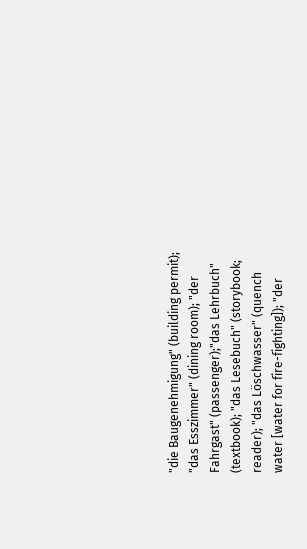"die Baugenehmigung" (building permit); "das Esszimmer" (dining room); "der Fahrgast" (passenger);"das Lehrbuch" (textbook); "das Lesebuch" (storybook; reader); "das Löschwasser" (quench water [water for fire-fighting]); "der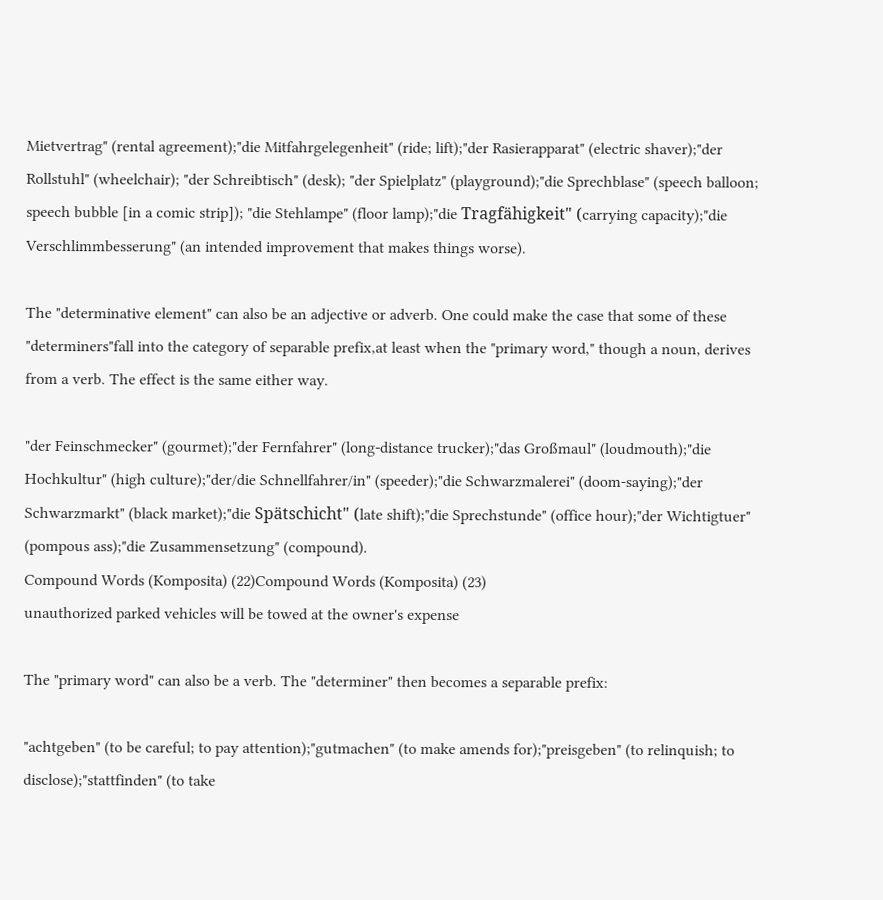Mietvertrag" (rental agreement);"die Mitfahrgelegenheit" (ride; lift);"der Rasierapparat" (electric shaver);"der Rollstuhl" (wheelchair); "der Schreibtisch" (desk); "der Spielplatz" (playground);"die Sprechblase" (speech balloon; speech bubble [in a comic strip]); "die Stehlampe" (floor lamp);"die Tragfähigkeit" (carrying capacity);"die Verschlimmbesserung" (an intended improvement that makes things worse).

The "determinative element" can also be an adjective or adverb. One could make the case that some of these "determiners"fall into the category of separable prefix,at least when the "primary word," though a noun, derives from a verb. The effect is the same either way.

"der Feinschmecker" (gourmet);"der Fernfahrer" (long-distance trucker);"das Großmaul" (loudmouth);"die Hochkultur" (high culture);"der/die Schnellfahrer/in" (speeder);"die Schwarzmalerei" (doom-saying);"der Schwarzmarkt" (black market);"die Spätschicht" (late shift);"die Sprechstunde" (office hour);"der Wichtigtuer" (pompous ass);"die Zusammensetzung" (compound).
Compound Words (Komposita) (22)Compound Words (Komposita) (23)
unauthorized parked vehicles will be towed at the owner's expense

The "primary word" can also be a verb. The "determiner" then becomes a separable prefix:

"achtgeben" (to be careful; to pay attention);"gutmachen" (to make amends for);"preisgeben" (to relinquish; to disclose);"stattfinden" (to take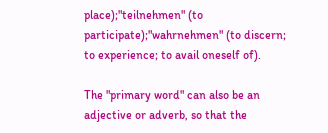place);"teilnehmen" (to participate);"wahrnehmen" (to discern; to experience; to avail oneself of).

The "primary word" can also be an adjective or adverb, so that the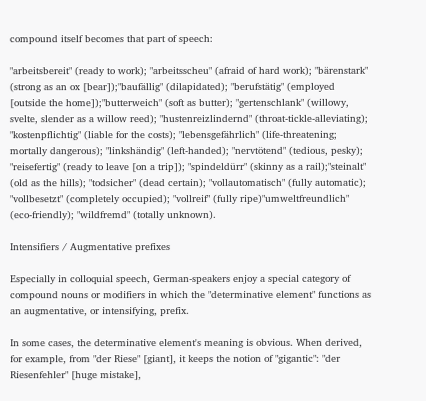compound itself becomes that part of speech:

"arbeitsbereit" (ready to work); "arbeitsscheu" (afraid of hard work); "bärenstark" (strong as an ox [bear]);"baufällig" (dilapidated); "berufstätig" (employed [outside the home]);"butterweich" (soft as butter); "gertenschlank" (willowy, svelte, slender as a willow reed); "hustenreizlindernd" (throat-tickle-alleviating); "kostenpflichtig" (liable for the costs); "lebensgefährlich" (life-threatening; mortally dangerous); "linkshändig" (left-handed); "nervtötend" (tedious, pesky); "reisefertig" (ready to leave [on a trip]); "spindeldürr" (skinny as a rail);"steinalt" (old as the hills); "todsicher" (dead certain); "vollautomatisch" (fully automatic); "vollbesetzt" (completely occupied); "vollreif" (fully ripe)"umweltfreundlich" (eco-friendly); "wildfremd" (totally unknown).

Intensifiers / Augmentative prefixes

Especially in colloquial speech, German-speakers enjoy a special category of compound nouns or modifiers in which the "determinative element" functions as an augmentative, or intensifying, prefix.

In some cases, the determinative element's meaning is obvious. When derived, for example, from "der Riese" [giant], it keeps the notion of "gigantic": "der Riesenfehler" [huge mistake],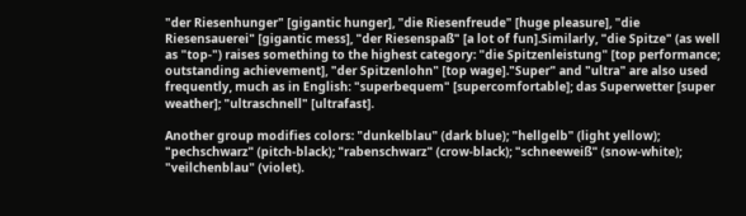"der Riesenhunger" [gigantic hunger], "die Riesenfreude" [huge pleasure], "die Riesensauerei" [gigantic mess], "der Riesenspaß" [a lot of fun].Similarly, "die Spitze" (as well as "top-") raises something to the highest category: "die Spitzenleistung" [top performance; outstanding achievement], "der Spitzenlohn" [top wage]."Super" and "ultra" are also used frequently, much as in English: "superbequem" [supercomfortable]; das Superwetter [super weather]; "ultraschnell" [ultrafast].

Another group modifies colors: "dunkelblau" (dark blue); "hellgelb" (light yellow); "pechschwarz" (pitch-black); "rabenschwarz" (crow-black); "schneeweiß" (snow-white); "veilchenblau" (violet).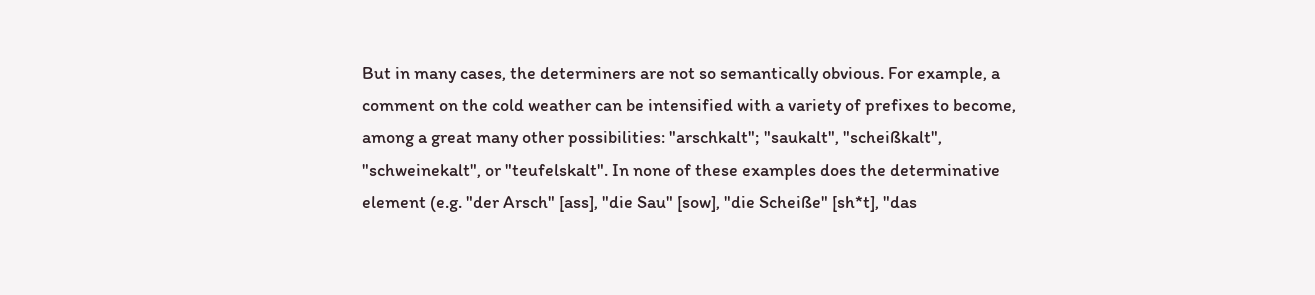But in many cases, the determiners are not so semantically obvious. For example, a comment on the cold weather can be intensified with a variety of prefixes to become, among a great many other possibilities: "arschkalt"; "saukalt", "scheißkalt", "schweinekalt", or "teufelskalt". In none of these examples does the determinative element (e.g. "der Arsch" [ass], "die Sau" [sow], "die Scheiße" [sh*t], "das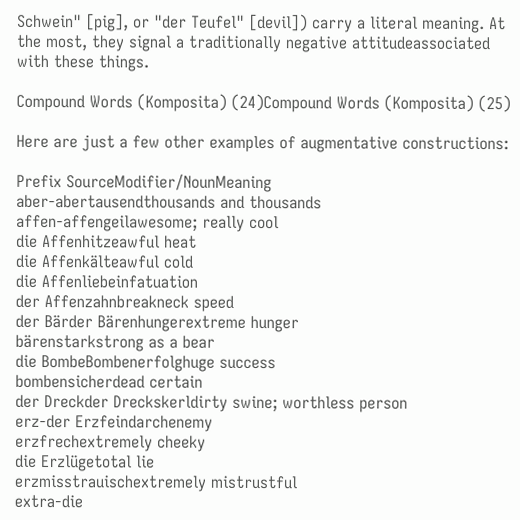Schwein" [pig], or "der Teufel" [devil]) carry a literal meaning. At the most, they signal a traditionally negative attitudeassociated with these things.

Compound Words (Komposita) (24)Compound Words (Komposita) (25)

Here are just a few other examples of augmentative constructions:

Prefix SourceModifier/NounMeaning
aber-abertausendthousands and thousands
affen-affengeilawesome; really cool
die Affenhitzeawful heat
die Affenkälteawful cold
die Affenliebeinfatuation
der Affenzahnbreakneck speed
der Bärder Bärenhungerextreme hunger
bärenstarkstrong as a bear
die BombeBombenerfolghuge success
bombensicherdead certain
der Dreckder Dreckskerldirty swine; worthless person
erz-der Erzfeindarchenemy
erzfrechextremely cheeky
die Erzlügetotal lie
erzmisstrauischextremely mistrustful
extra-die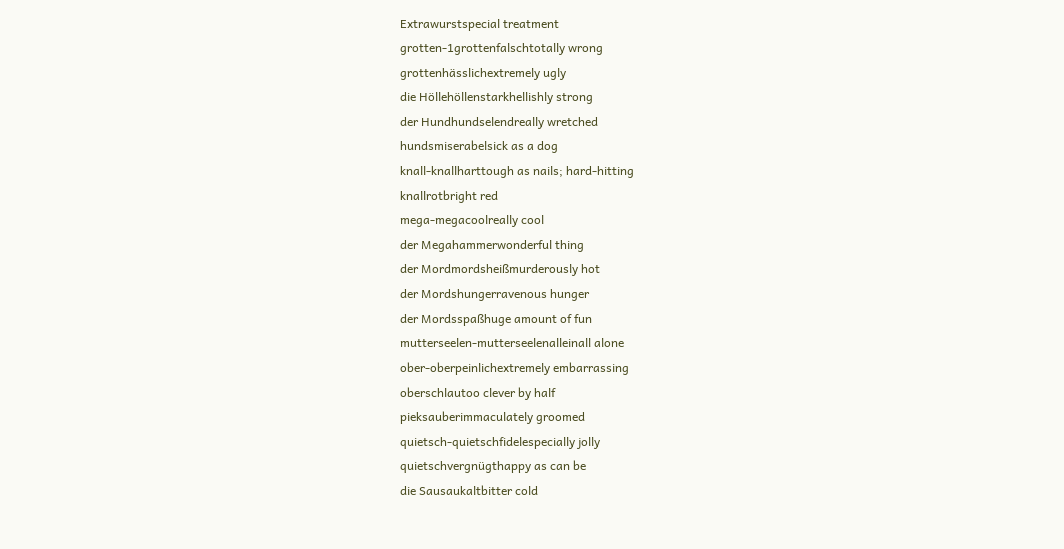Extrawurstspecial treatment
grotten-1grottenfalschtotally wrong
grottenhässlichextremely ugly
die Höllehöllenstarkhellishly strong
der Hundhundselendreally wretched
hundsmiserabelsick as a dog
knall-knallharttough as nails; hard-hitting
knallrotbright red
mega-megacoolreally cool
der Megahammerwonderful thing
der Mordmordsheißmurderously hot
der Mordshungerravenous hunger
der Mordsspaßhuge amount of fun
mutterseelen-mutterseelenalleinall alone
ober-oberpeinlichextremely embarrassing
oberschlautoo clever by half
pieksauberimmaculately groomed
quietsch-quietschfidelespecially jolly
quietschvergnügthappy as can be
die Sausaukaltbitter cold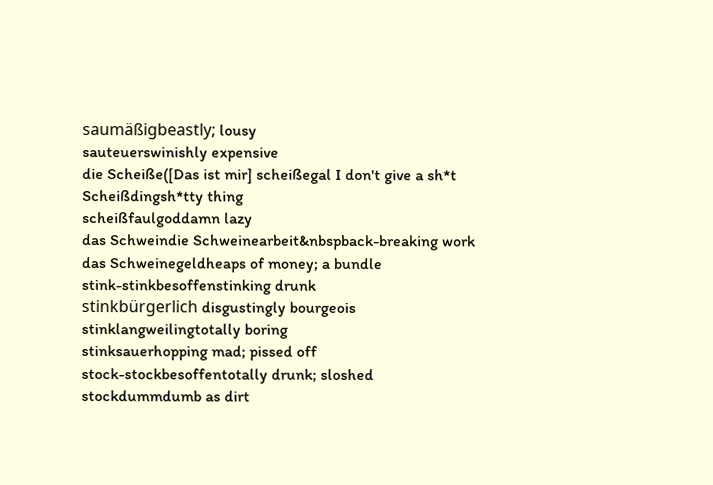saumäßigbeastly; lousy
sauteuerswinishly expensive
die Scheiße([Das ist mir] scheißegal I don't give a sh*t
Scheißdingsh*tty thing
scheißfaulgoddamn lazy
das Schweindie Schweinearbeit&nbspback-breaking work
das Schweinegeldheaps of money; a bundle
stink-stinkbesoffenstinking drunk
stinkbürgerlich disgustingly bourgeois
stinklangweilingtotally boring
stinksauerhopping mad; pissed off
stock-stockbesoffentotally drunk; sloshed
stockdummdumb as dirt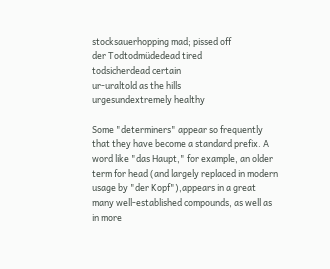stocksauerhopping mad; pissed off
der Todtodmüdedead tired
todsicherdead certain
ur-uraltold as the hills
urgesundextremely healthy

Some "determiners" appear so frequently that they have become a standard prefix. A word like "das Haupt," for example, an older term for head (and largely replaced in modern usage by "der Kopf"),appears in a great many well-established compounds, as well as in more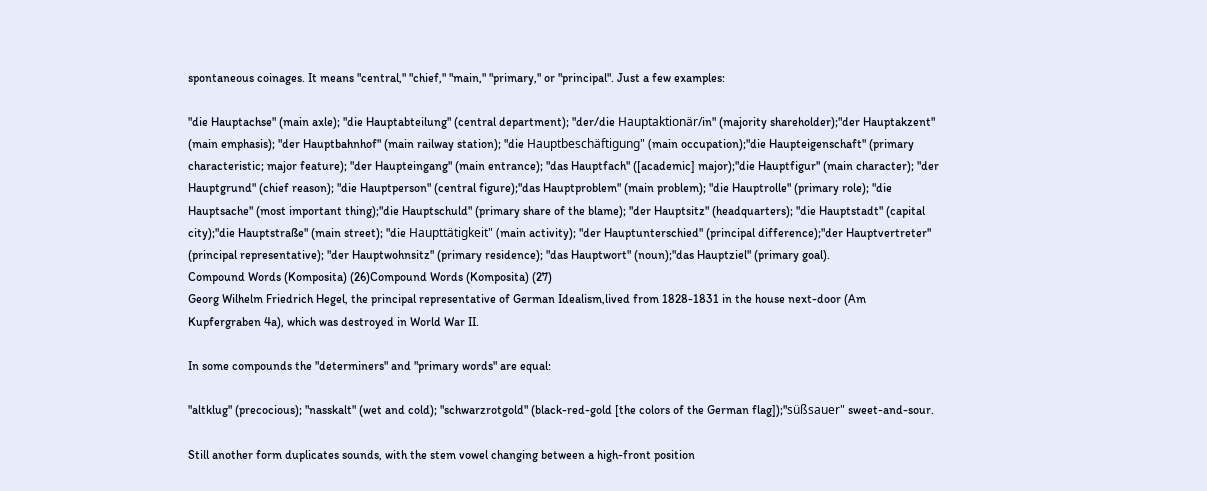spontaneous coinages. It means "central," "chief," "main," "primary," or "principal". Just a few examples:

"die Hauptachse" (main axle); "die Hauptabteilung" (central department); "der/die Hauptaktionär/in" (majority shareholder);"der Hauptakzent" (main emphasis); "der Hauptbahnhof" (main railway station); "die Hauptbeschäftigung" (main occupation);"die Haupteigenschaft" (primary characteristic; major feature); "der Haupteingang" (main entrance); "das Hauptfach" ([academic] major);"die Hauptfigur" (main character); "der Hauptgrund" (chief reason); "die Hauptperson" (central figure);"das Hauptproblem" (main problem); "die Hauptrolle" (primary role); "die Hauptsache" (most important thing);"die Hauptschuld" (primary share of the blame); "der Hauptsitz" (headquarters); "die Hauptstadt" (capital city);"die Hauptstraße" (main street); "die Haupttätigkeit" (main activity); "der Hauptunterschied" (principal difference);"der Hauptvertreter" (principal representative); "der Hauptwohnsitz" (primary residence); "das Hauptwort" (noun);"das Hauptziel" (primary goal).
Compound Words (Komposita) (26)Compound Words (Komposita) (27)
Georg Wilhelm Friedrich Hegel, the principal representative of German Idealism,lived from 1828-1831 in the house next-door (Am Kupfergraben 4a), which was destroyed in World War II.

In some compounds the "determiners" and "primary words" are equal:

"altklug" (precocious); "nasskalt" (wet and cold); "schwarzrotgold" (black-red-gold [the colors of the German flag]);"süßsauer" sweet-and-sour.

Still another form duplicates sounds, with the stem vowel changing between a high-front position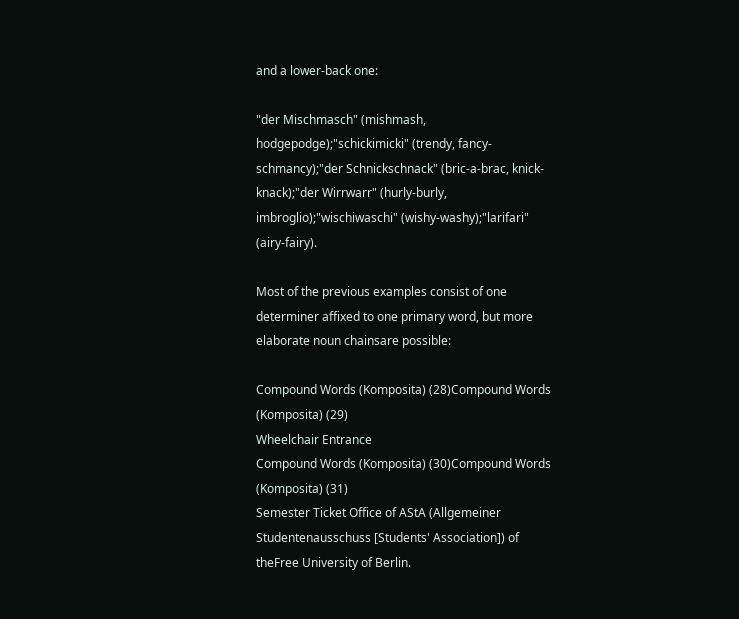and a lower-back one:

"der Mischmasch" (mishmash, hodgepodge);"schickimicki" (trendy, fancy-schmancy);"der Schnickschnack" (bric-a-brac, knick-knack);"der Wirrwarr" (hurly-burly, imbroglio);"wischiwaschi" (wishy-washy);"larifari" (airy-fairy).

Most of the previous examples consist of one determiner affixed to one primary word, but more elaborate noun chainsare possible:

Compound Words (Komposita) (28)Compound Words (Komposita) (29)
Wheelchair Entrance
Compound Words (Komposita) (30)Compound Words (Komposita) (31)
Semester Ticket Office of AStA (Allgemeiner Studentenausschuss [Students' Association]) of theFree University of Berlin.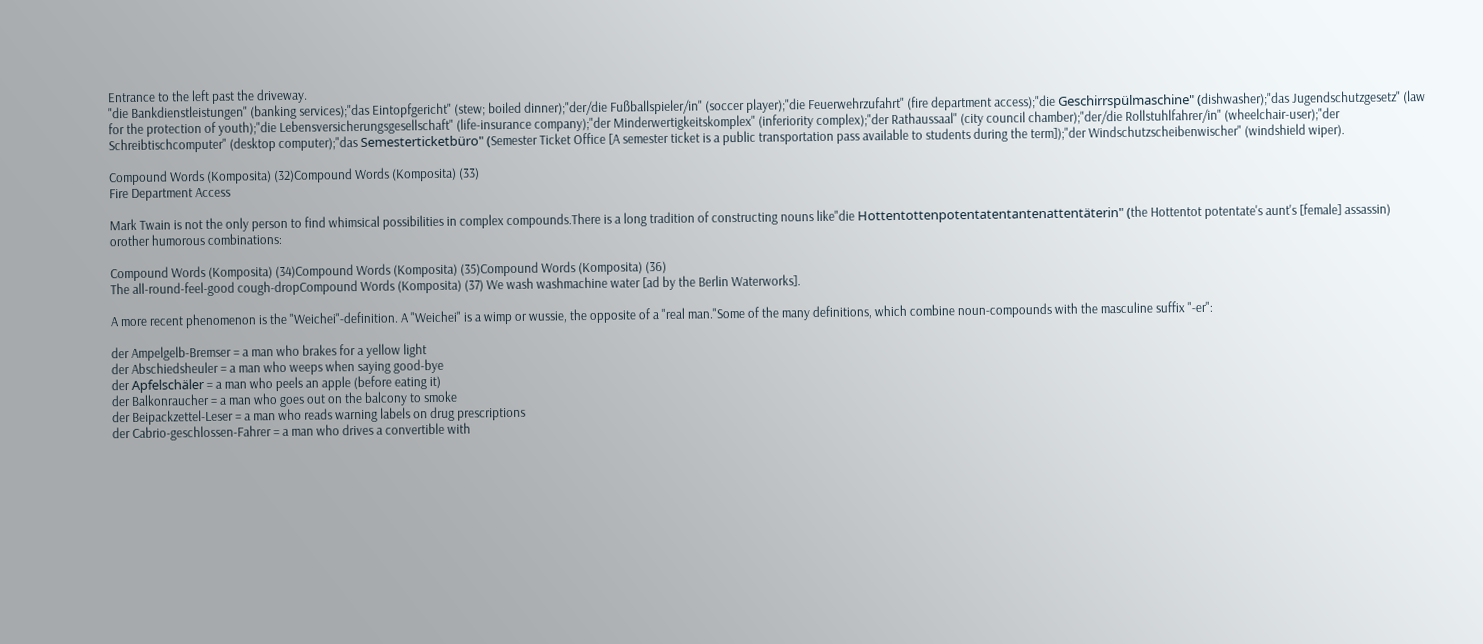Entrance to the left past the driveway.
"die Bankdienstleistungen" (banking services);"das Eintopfgericht" (stew; boiled dinner);"der/die Fußballspieler/in" (soccer player);"die Feuerwehrzufahrt" (fire department access);"die Geschirrspülmaschine" (dishwasher);"das Jugendschutzgesetz" (law for the protection of youth);"die Lebensversicherungsgesellschaft" (life-insurance company);"der Minderwertigkeitskomplex" (inferiority complex);"der Rathaussaal" (city council chamber);"der/die Rollstuhlfahrer/in" (wheelchair-user);"der Schreibtischcomputer" (desktop computer);"das Semesterticketbüro" (Semester Ticket Office [A semester ticket is a public transportation pass available to students during the term]);"der Windschutzscheibenwischer" (windshield wiper).

Compound Words (Komposita) (32)Compound Words (Komposita) (33)
Fire Department Access

Mark Twain is not the only person to find whimsical possibilities in complex compounds.There is a long tradition of constructing nouns like"die Hottentottenpotentatentantenattentäterin" (the Hottentot potentate's aunt's [female] assassin) orother humorous combinations:

Compound Words (Komposita) (34)Compound Words (Komposita) (35)Compound Words (Komposita) (36)
The all-round-feel-good cough-dropCompound Words (Komposita) (37) We wash washmachine water [ad by the Berlin Waterworks].

A more recent phenomenon is the "Weichei"-definition. A "Weichei" is a wimp or wussie, the opposite of a "real man."Some of the many definitions, which combine noun-compounds with the masculine suffix "-er":

der Ampelgelb-Bremser = a man who brakes for a yellow light
der Abschiedsheuler = a man who weeps when saying good-bye
der Apfelschäler = a man who peels an apple (before eating it)
der Balkonraucher = a man who goes out on the balcony to smoke
der Beipackzettel-Leser = a man who reads warning labels on drug prescriptions
der Cabrio-geschlossen-Fahrer = a man who drives a convertible with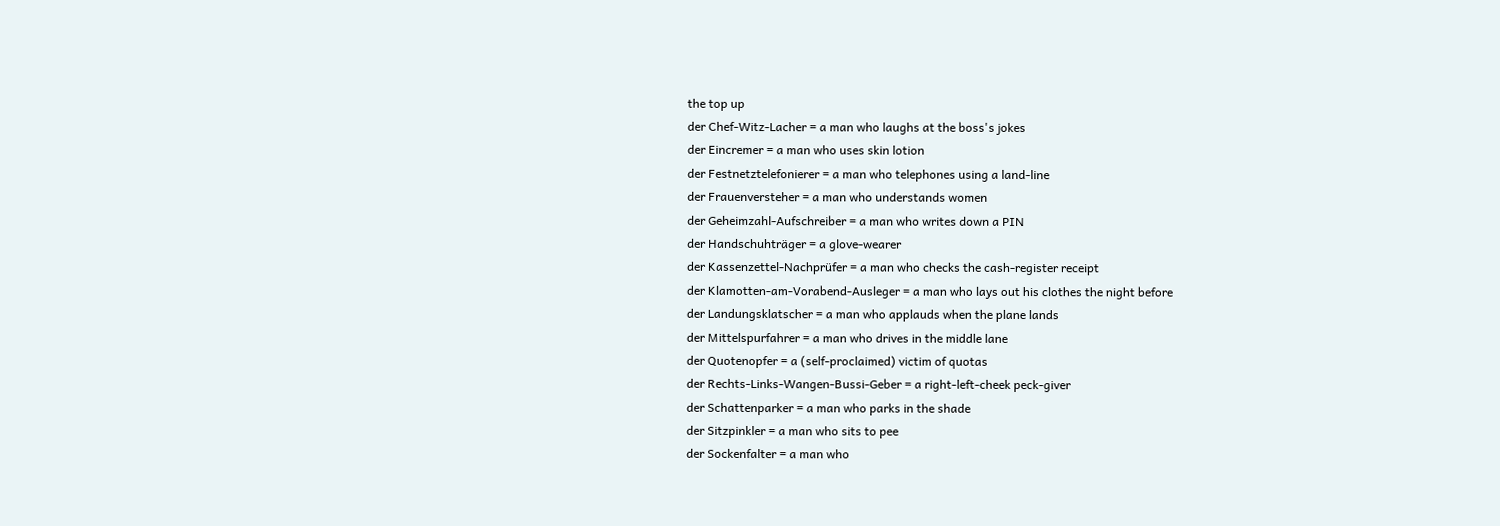the top up
der Chef-Witz-Lacher = a man who laughs at the boss's jokes
der Eincremer = a man who uses skin lotion
der Festnetztelefonierer = a man who telephones using a land-line
der Frauenversteher = a man who understands women
der Geheimzahl-Aufschreiber = a man who writes down a PIN
der Handschuhträger = a glove-wearer
der Kassenzettel-Nachprüfer = a man who checks the cash-register receipt
der Klamotten-am-Vorabend-Ausleger = a man who lays out his clothes the night before
der Landungsklatscher = a man who applauds when the plane lands
der Mittelspurfahrer = a man who drives in the middle lane
der Quotenopfer = a (self-proclaimed) victim of quotas
der Rechts-Links-Wangen-Bussi-Geber = a right-left-cheek peck-giver
der Schattenparker = a man who parks in the shade
der Sitzpinkler = a man who sits to pee
der Sockenfalter = a man who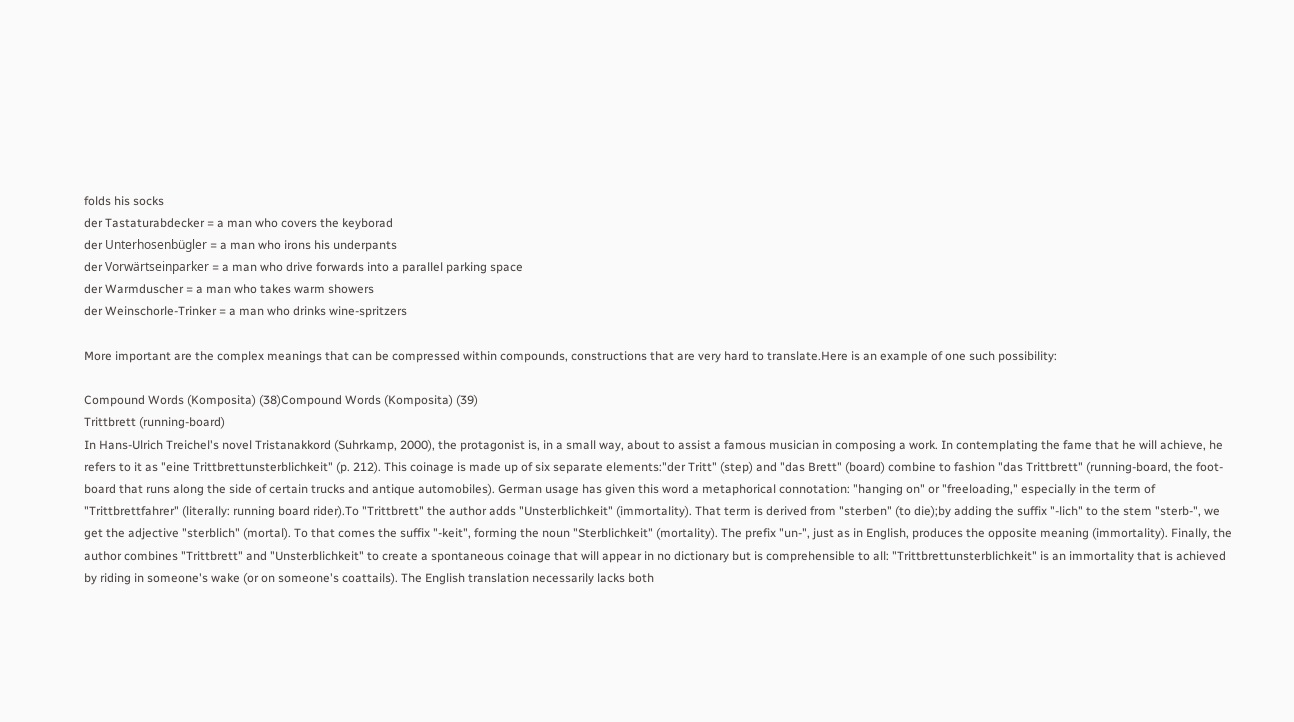folds his socks
der Tastaturabdecker = a man who covers the keyborad
der Unterhosenbügler = a man who irons his underpants
der Vorwärtseinparker = a man who drive forwards into a parallel parking space
der Warmduscher = a man who takes warm showers
der Weinschorle-Trinker = a man who drinks wine-spritzers

More important are the complex meanings that can be compressed within compounds, constructions that are very hard to translate.Here is an example of one such possibility:

Compound Words (Komposita) (38)Compound Words (Komposita) (39)
Trittbrett (running-board)
In Hans-Ulrich Treichel's novel Tristanakkord (Suhrkamp, 2000), the protagonist is, in a small way, about to assist a famous musician in composing a work. In contemplating the fame that he will achieve, he refers to it as "eine Trittbrettunsterblichkeit" (p. 212). This coinage is made up of six separate elements:"der Tritt" (step) and "das Brett" (board) combine to fashion "das Trittbrett" (running-board, the foot-board that runs along the side of certain trucks and antique automobiles). German usage has given this word a metaphorical connotation: "hanging on" or "freeloading," especially in the term of "Trittbrettfahrer" (literally: running board rider).To "Trittbrett" the author adds "Unsterblichkeit" (immortality). That term is derived from "sterben" (to die);by adding the suffix "-lich" to the stem "sterb-", we get the adjective "sterblich" (mortal). To that comes the suffix "-keit", forming the noun "Sterblichkeit" (mortality). The prefix "un-", just as in English, produces the opposite meaning (immortality). Finally, the author combines "Trittbrett" and "Unsterblichkeit" to create a spontaneous coinage that will appear in no dictionary but is comprehensible to all: "Trittbrettunsterblichkeit" is an immortality that is achieved by riding in someone's wake (or on someone's coattails). The English translation necessarily lacks both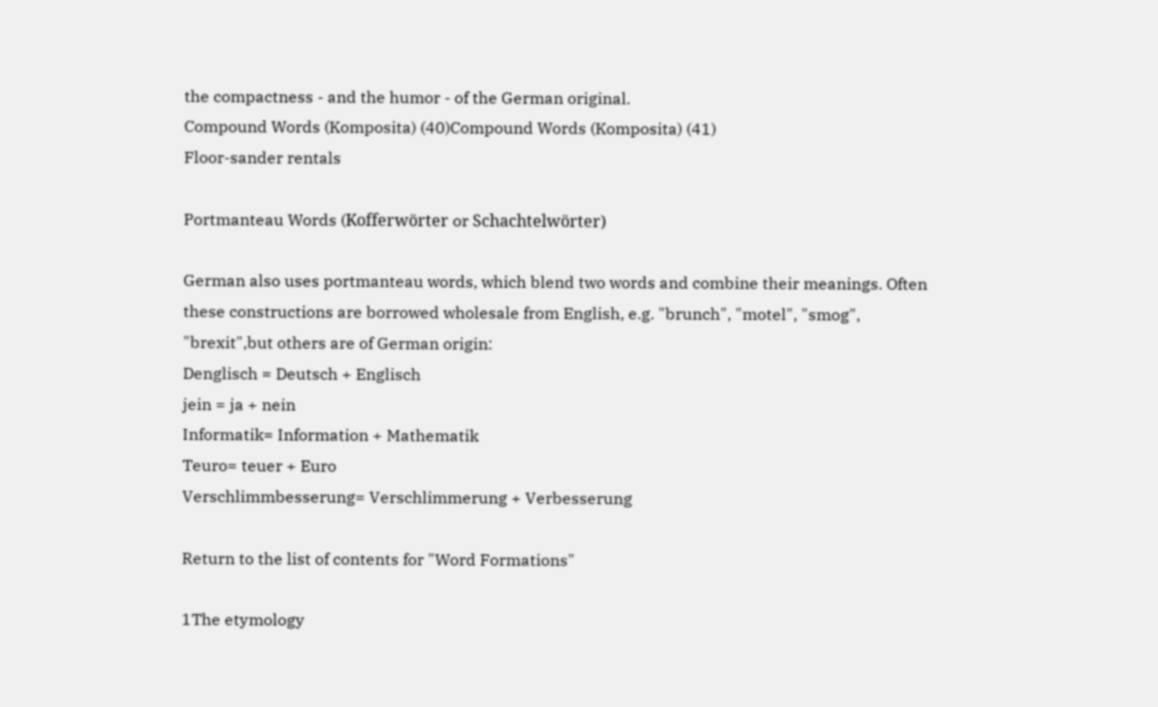the compactness - and the humor - of the German original.
Compound Words (Komposita) (40)Compound Words (Komposita) (41)
Floor-sander rentals

Portmanteau Words (Kofferwörter or Schachtelwörter)

German also uses portmanteau words, which blend two words and combine their meanings. Often these constructions are borrowed wholesale from English, e.g. "brunch", "motel", "smog", "brexit",but others are of German origin:
Denglisch = Deutsch + Englisch
jein = ja + nein
Informatik= Information + Mathematik
Teuro= teuer + Euro
Verschlimmbesserung= Verschlimmerung + Verbesserung

Return to the list of contents for "Word Formations"

1The etymology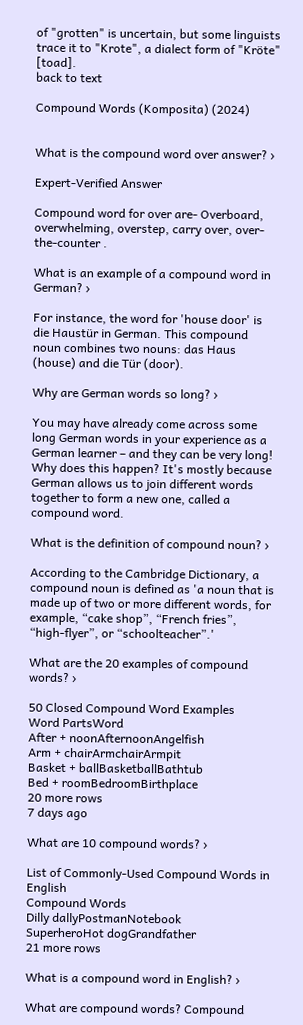of "grotten" is uncertain, but some linguists trace it to "Krote", a dialect form of "Kröte" [toad].
back to text

Compound Words (Komposita) (2024)


What is the compound word over answer? ›

Expert-Verified Answer

Compound word for over are- Overboard, overwhelming, overstep, carry over, over-the-counter .

What is an example of a compound word in German? ›

For instance, the word for 'house door' is die Haustür in German. This compound noun combines two nouns: das Haus (house) and die Tür (door).

Why are German words so long? ›

You may have already come across some long German words in your experience as a German learner – and they can be very long! Why does this happen? It's mostly because German allows us to join different words together to form a new one, called a compound word.

What is the definition of compound noun? ›

According to the Cambridge Dictionary, a compound noun is defined as 'a noun that is made up of two or more different words, for example, “cake shop”, “French fries”, “high-flyer”, or “schoolteacher”.'

What are the 20 examples of compound words? ›

50 Closed Compound Word Examples
Word PartsWord
After + noonAfternoonAngelfish
Arm + chairArmchairArmpit
Basket + ballBasketballBathtub
Bed + roomBedroomBirthplace
20 more rows
7 days ago

What are 10 compound words? ›

List of Commonly-Used Compound Words in English
Compound Words
Dilly dallyPostmanNotebook
SuperheroHot dogGrandfather
21 more rows

What is a compound word in English? ›

What are compound words? Compound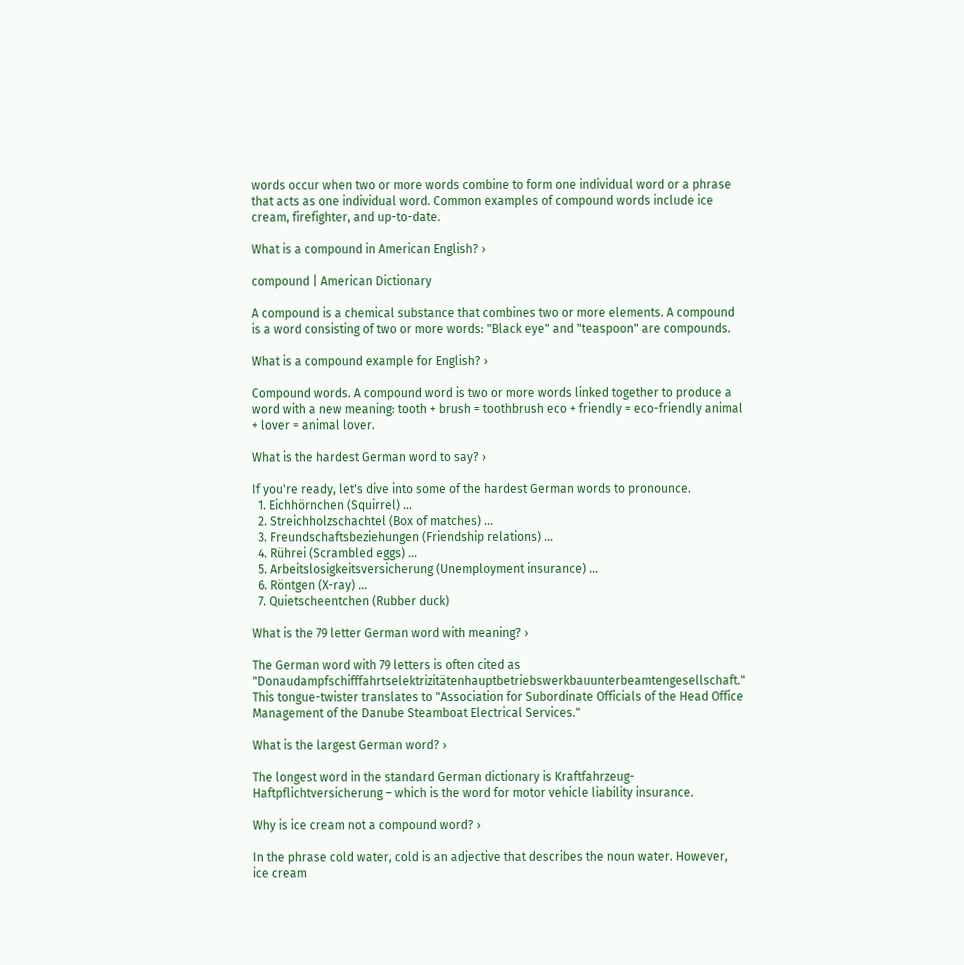words occur when two or more words combine to form one individual word or a phrase that acts as one individual word. Common examples of compound words include ice cream, firefighter, and up-to-date.

What is a compound in American English? ›

compound | American Dictionary

A compound is a chemical substance that combines two or more elements. A compound is a word consisting of two or more words: "Black eye" and "teaspoon" are compounds.

What is a compound example for English? ›

Compound words. A compound word is two or more words linked together to produce a word with a new meaning: tooth + brush = toothbrush eco + friendly = eco-friendly animal + lover = animal lover.

What is the hardest German word to say? ›

If you're ready, let's dive into some of the hardest German words to pronounce.
  1. Eichhörnchen (Squirrel) ...
  2. Streichholzschachtel (Box of matches) ...
  3. Freundschaftsbeziehungen (Friendship relations) ...
  4. Rührei (Scrambled eggs) ...
  5. Arbeitslosigkeitsversicherung (Unemployment insurance) ...
  6. Röntgen (X-ray) ...
  7. Quietscheentchen (Rubber duck)

What is the 79 letter German word with meaning? ›

The German word with 79 letters is often cited as "Donaudampfschifffahrtselektrizitätenhauptbetriebswerkbauunterbeamtengesellschaft." This tongue-twister translates to "Association for Subordinate Officials of the Head Office Management of the Danube Steamboat Electrical Services."

What is the largest German word? ›

The longest word in the standard German dictionary is Kraftfahrzeug-Haftpflichtversicherung – which is the word for motor vehicle liability insurance.

Why is ice cream not a compound word? ›

In the phrase cold water, cold is an adjective that describes the noun water. However, ice cream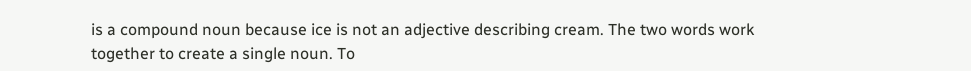is a compound noun because ice is not an adjective describing cream. The two words work together to create a single noun. To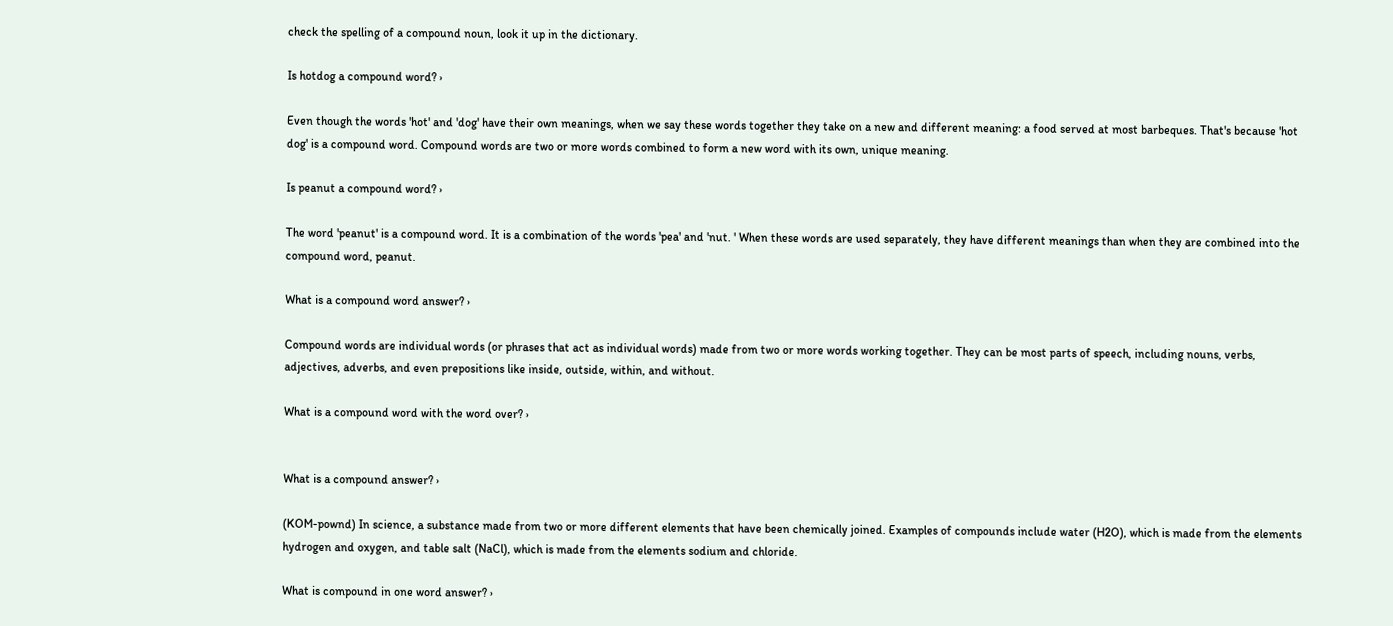check the spelling of a compound noun, look it up in the dictionary.

Is hotdog a compound word? ›

Even though the words 'hot' and 'dog' have their own meanings, when we say these words together they take on a new and different meaning: a food served at most barbeques. That's because 'hot dog' is a compound word. Compound words are two or more words combined to form a new word with its own, unique meaning.

Is peanut a compound word? ›

The word 'peanut' is a compound word. It is a combination of the words 'pea' and 'nut. ' When these words are used separately, they have different meanings than when they are combined into the compound word, peanut.

What is a compound word answer? ›

Compound words are individual words (or phrases that act as individual words) made from two or more words working together. They can be most parts of speech, including nouns, verbs, adjectives, adverbs, and even prepositions like inside, outside, within, and without.

What is a compound word with the word over? ›


What is a compound answer? ›

(KOM-pownd) In science, a substance made from two or more different elements that have been chemically joined. Examples of compounds include water (H2O), which is made from the elements hydrogen and oxygen, and table salt (NaCl), which is made from the elements sodium and chloride.

What is compound in one word answer? ›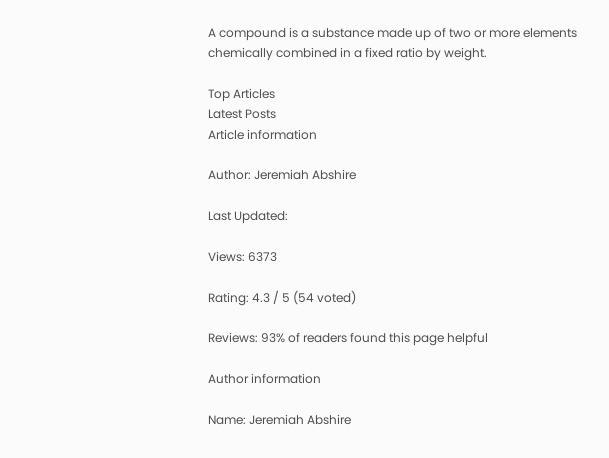A compound is a substance made up of two or more elements chemically combined in a fixed ratio by weight.

Top Articles
Latest Posts
Article information

Author: Jeremiah Abshire

Last Updated:

Views: 6373

Rating: 4.3 / 5 (54 voted)

Reviews: 93% of readers found this page helpful

Author information

Name: Jeremiah Abshire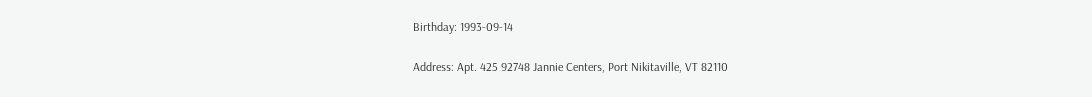Birthday: 1993-09-14

Address: Apt. 425 92748 Jannie Centers, Port Nikitaville, VT 82110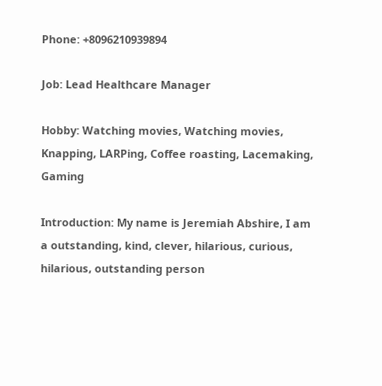Phone: +8096210939894

Job: Lead Healthcare Manager

Hobby: Watching movies, Watching movies, Knapping, LARPing, Coffee roasting, Lacemaking, Gaming

Introduction: My name is Jeremiah Abshire, I am a outstanding, kind, clever, hilarious, curious, hilarious, outstanding person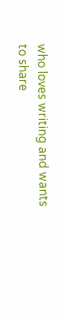who loves writing and wants to share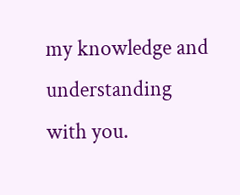my knowledge and understanding with you.